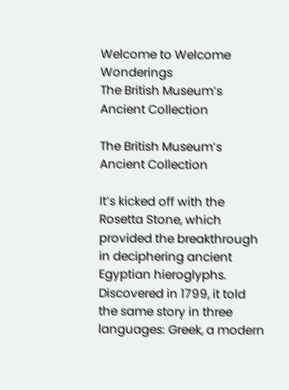Welcome to Welcome Wonderings
The British Museum’s Ancient Collection

The British Museum’s Ancient Collection

It’s kicked off with the Rosetta Stone, which provided the breakthrough in deciphering ancient Egyptian hieroglyphs. Discovered in 1799, it told the same story in three languages: Greek, a modern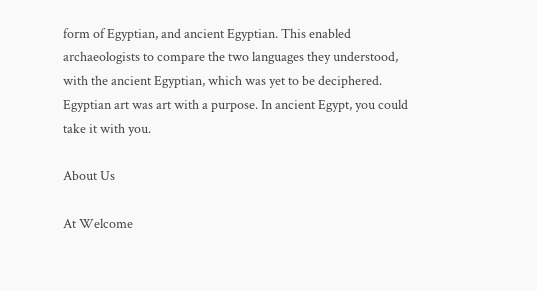form of Egyptian, and ancient Egyptian. This enabled archaeologists to compare the two languages they understood, with the ancient Egyptian, which was yet to be deciphered. Egyptian art was art with a purpose. In ancient Egypt, you could take it with you.

About Us

At Welcome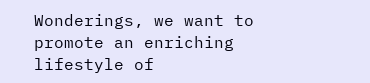Wonderings, we want to promote an enriching lifestyle of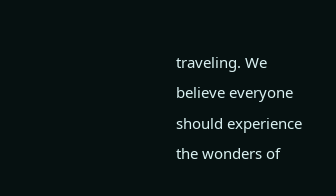traveling. We believe everyone should experience the wonders of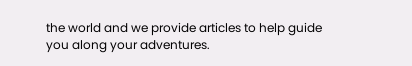the world and we provide articles to help guide you along your adventures.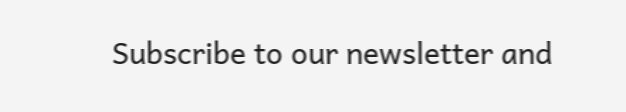Subscribe to our newsletter and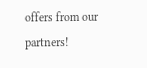offers from our partners!